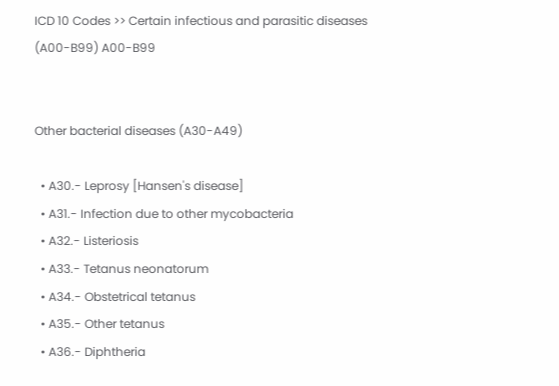ICD 10 Codes >> Certain infectious and parasitic diseases (A00-B99) A00-B99


Other bacterial diseases (A30-A49)

  • A30.- Leprosy [Hansen's disease]
  • A31.- Infection due to other mycobacteria
  • A32.- Listeriosis
  • A33.- Tetanus neonatorum
  • A34.- Obstetrical tetanus
  • A35.- Other tetanus
  • A36.- Diphtheria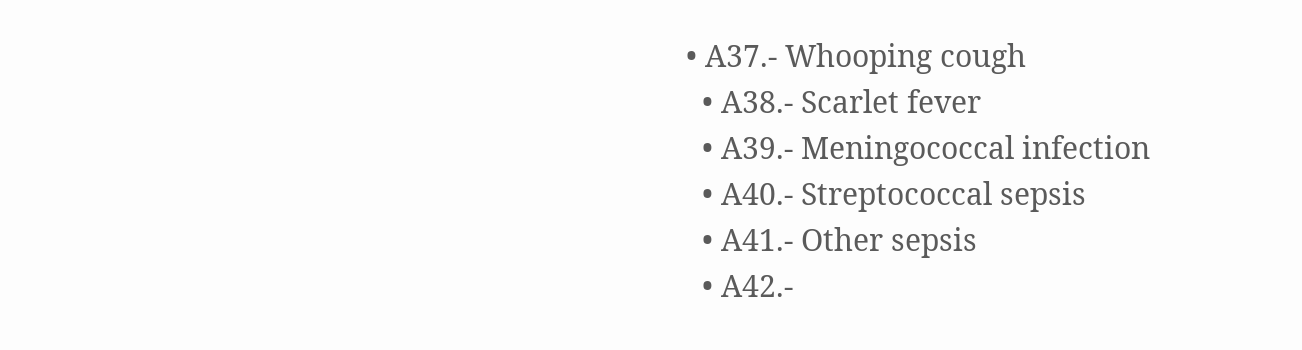• A37.- Whooping cough
  • A38.- Scarlet fever
  • A39.- Meningococcal infection
  • A40.- Streptococcal sepsis
  • A41.- Other sepsis
  • A42.-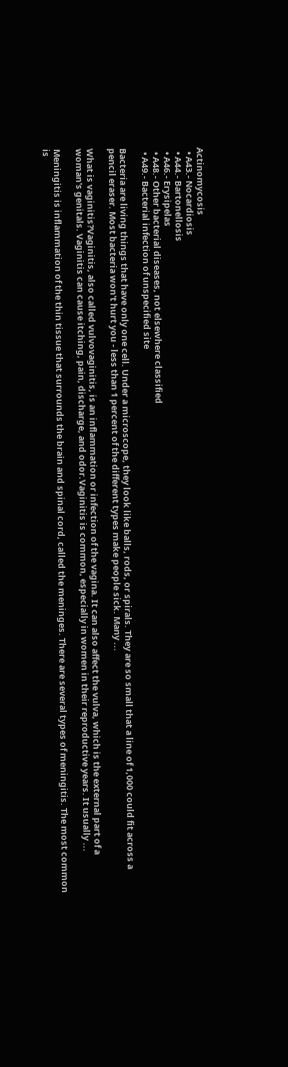Actinomycosis
  • A43.- Nocardiosis
  • A44.- Bartonellosis
  • A46.- Erysipelas
  • A48.- Other bacterial diseases, not elsewhere classified
  • A49.- Bacterial infection of unspecified site

Bacteria are living things that have only one cell. Under a microscope, they look like balls, rods, or spirals. They are so small that a line of 1,000 could fit across a pencil eraser. Most bacteria won't hurt you - less than 1 percent of the different types make people sick. Many ...

What is vaginitis?Vaginitis, also called vulvovaginitis, is an inflammation or infection of the vagina. It can also affect the vulva, which is the external part of a woman's genitals. Vaginitis can cause itching, pain, discharge, and odor.Vaginitis is common, especially in women in their reproductive years. It usually ...

Meningitis is inflammation of the thin tissue that surrounds the brain and spinal cord, called the meninges. There are several types of meningitis. The most common is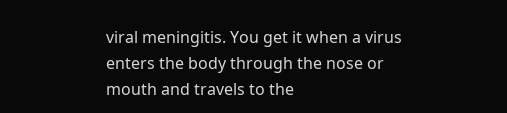viral meningitis. You get it when a virus enters the body through the nose or mouth and travels to the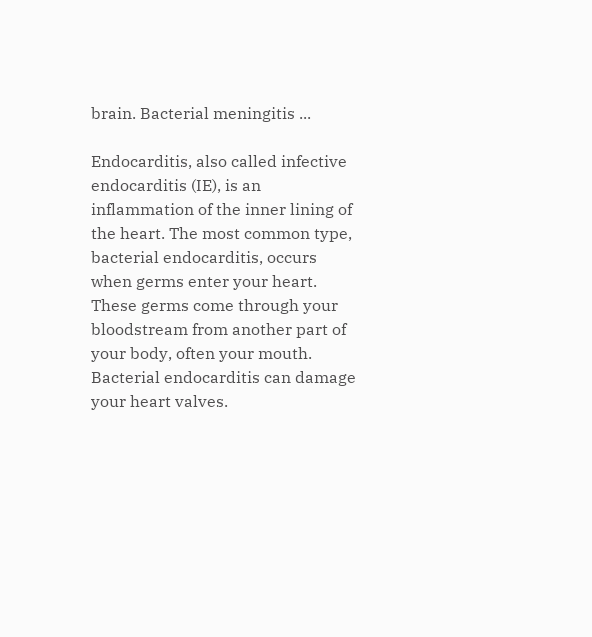brain. Bacterial meningitis ...

Endocarditis, also called infective endocarditis (IE), is an inflammation of the inner lining of the heart. The most common type, bacterial endocarditis, occurs when germs enter your heart. These germs come through your bloodstream from another part of your body, often your mouth. Bacterial endocarditis can damage your heart valves.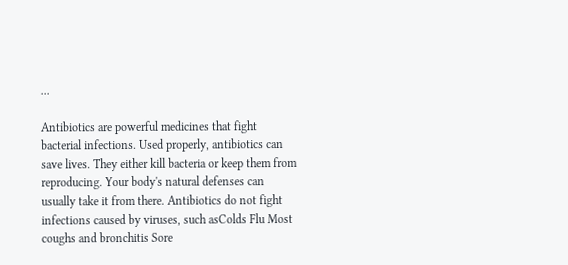...

Antibiotics are powerful medicines that fight bacterial infections. Used properly, antibiotics can save lives. They either kill bacteria or keep them from reproducing. Your body's natural defenses can usually take it from there. Antibiotics do not fight infections caused by viruses, such asColds Flu Most coughs and bronchitis Sore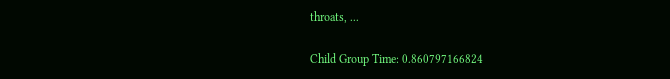throats, ...

Child Group Time: 0.860797166824